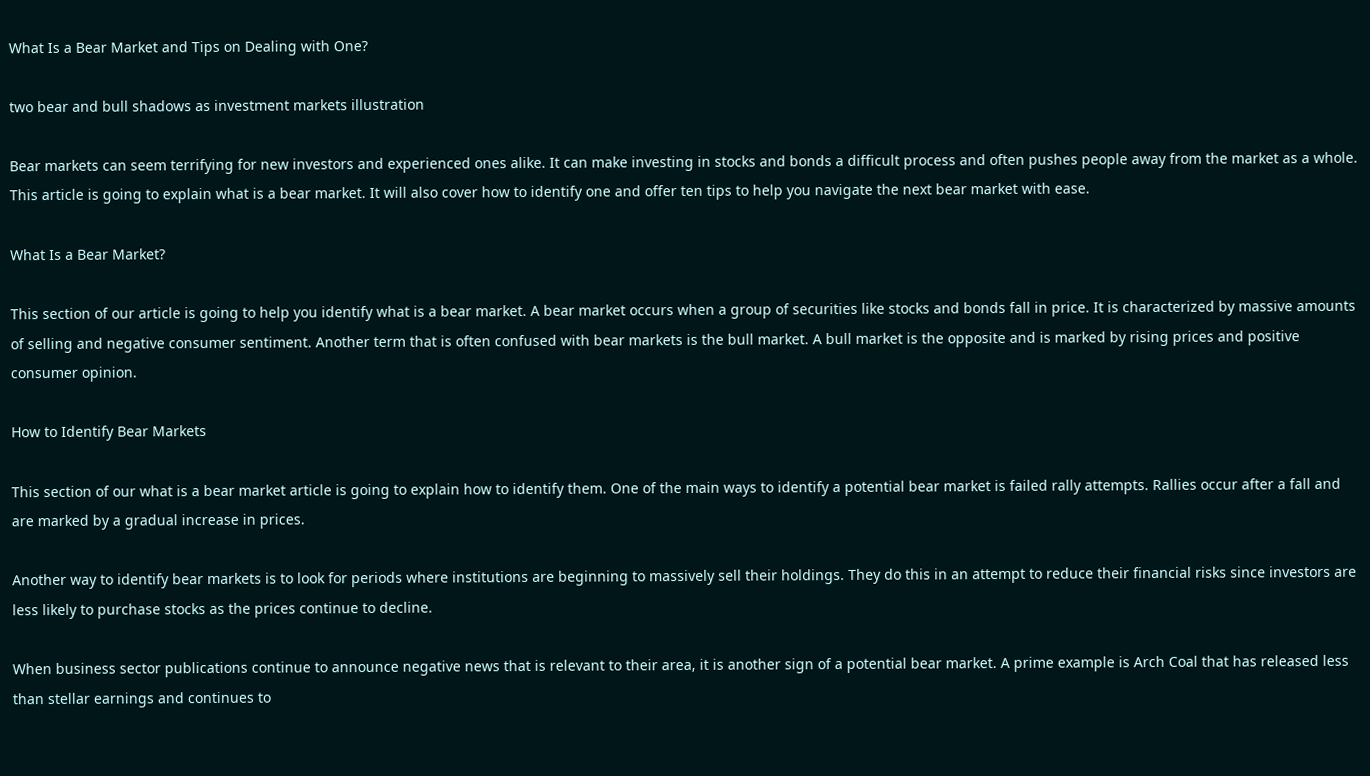What Is a Bear Market and Tips on Dealing with One?

two bear and bull shadows as investment markets illustration

Bear markets can seem terrifying for new investors and experienced ones alike. It can make investing in stocks and bonds a difficult process and often pushes people away from the market as a whole. This article is going to explain what is a bear market. It will also cover how to identify one and offer ten tips to help you navigate the next bear market with ease.

What Is a Bear Market?

This section of our article is going to help you identify what is a bear market. A bear market occurs when a group of securities like stocks and bonds fall in price. It is characterized by massive amounts of selling and negative consumer sentiment. Another term that is often confused with bear markets is the bull market. A bull market is the opposite and is marked by rising prices and positive consumer opinion.

How to Identify Bear Markets

This section of our what is a bear market article is going to explain how to identify them. One of the main ways to identify a potential bear market is failed rally attempts. Rallies occur after a fall and are marked by a gradual increase in prices.

Another way to identify bear markets is to look for periods where institutions are beginning to massively sell their holdings. They do this in an attempt to reduce their financial risks since investors are less likely to purchase stocks as the prices continue to decline.

When business sector publications continue to announce negative news that is relevant to their area, it is another sign of a potential bear market. A prime example is Arch Coal that has released less than stellar earnings and continues to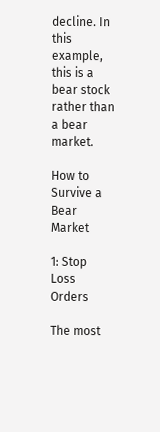decline. In this example, this is a bear stock rather than a bear market.

How to Survive a Bear Market

1: Stop Loss Orders

The most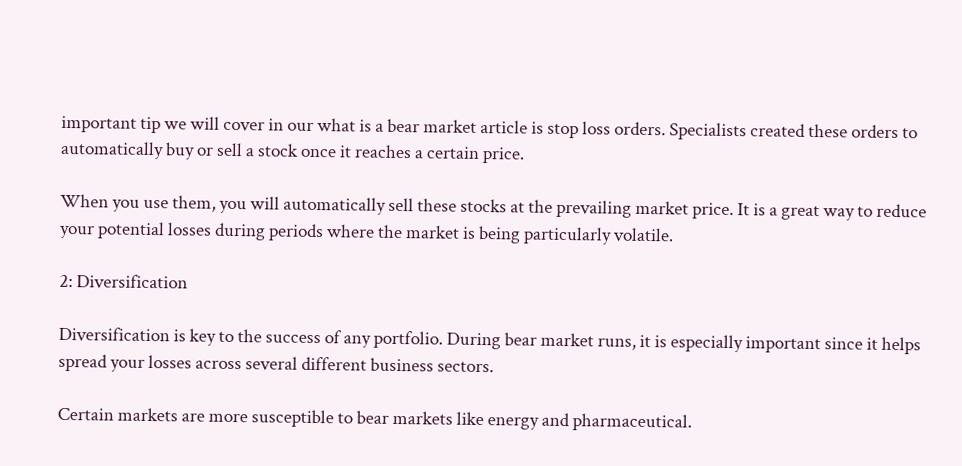important tip we will cover in our what is a bear market article is stop loss orders. Specialists created these orders to automatically buy or sell a stock once it reaches a certain price.

When you use them, you will automatically sell these stocks at the prevailing market price. It is a great way to reduce your potential losses during periods where the market is being particularly volatile.

2: Diversification

Diversification is key to the success of any portfolio. During bear market runs, it is especially important since it helps spread your losses across several different business sectors.

Certain markets are more susceptible to bear markets like energy and pharmaceutical.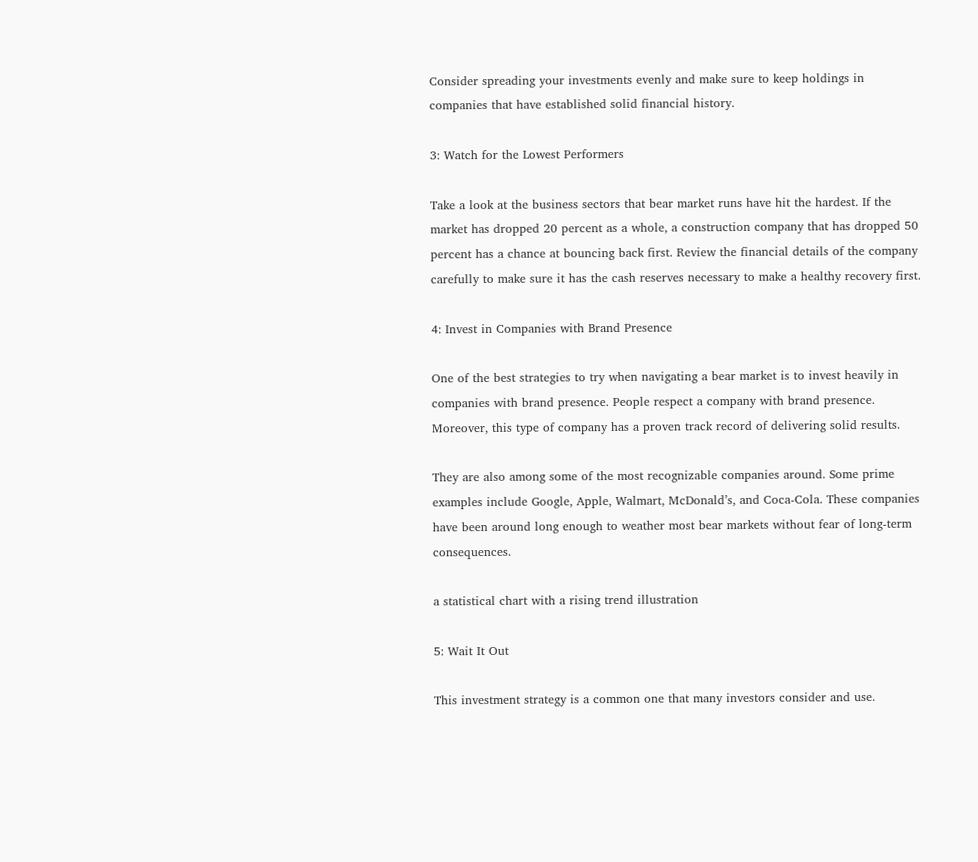Consider spreading your investments evenly and make sure to keep holdings in companies that have established solid financial history.

3: Watch for the Lowest Performers

Take a look at the business sectors that bear market runs have hit the hardest. If the market has dropped 20 percent as a whole, a construction company that has dropped 50 percent has a chance at bouncing back first. Review the financial details of the company carefully to make sure it has the cash reserves necessary to make a healthy recovery first.

4: Invest in Companies with Brand Presence

One of the best strategies to try when navigating a bear market is to invest heavily in companies with brand presence. People respect a company with brand presence. Moreover, this type of company has a proven track record of delivering solid results.

They are also among some of the most recognizable companies around. Some prime examples include Google, Apple, Walmart, McDonald’s, and Coca-Cola. These companies have been around long enough to weather most bear markets without fear of long-term consequences.

a statistical chart with a rising trend illustration

5: Wait It Out

This investment strategy is a common one that many investors consider and use.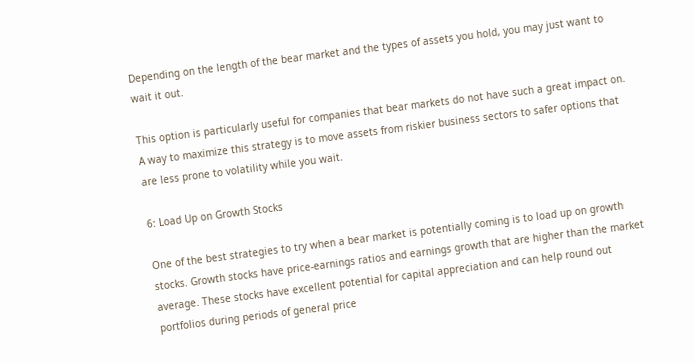Depending on the length of the bear market and the types of assets you hold, you may just want to wait it out.

This option is particularly useful for companies that bear markets do not have such a great impact on. A way to maximize this strategy is to move assets from riskier business sectors to safer options that are less prone to volatility while you wait.

6: Load Up on Growth Stocks

One of the best strategies to try when a bear market is potentially coming is to load up on growth stocks. Growth stocks have price-earnings ratios and earnings growth that are higher than the market average. These stocks have excellent potential for capital appreciation and can help round out portfolios during periods of general price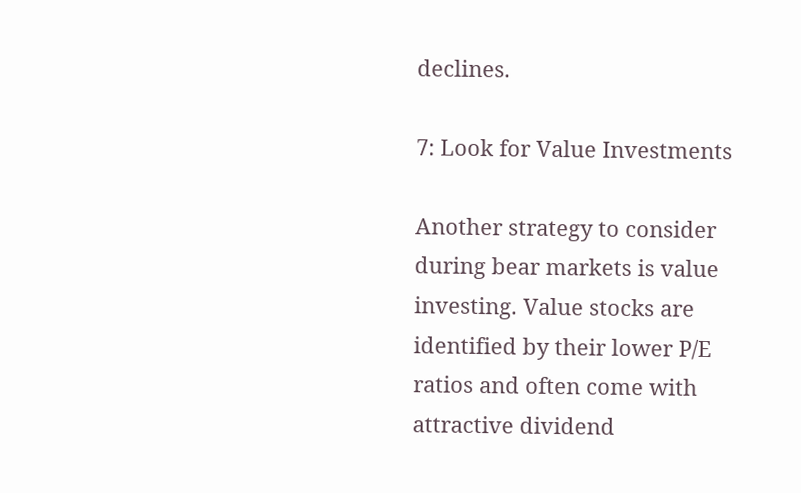declines.

7: Look for Value Investments

Another strategy to consider during bear markets is value investing. Value stocks are identified by their lower P/E ratios and often come with attractive dividend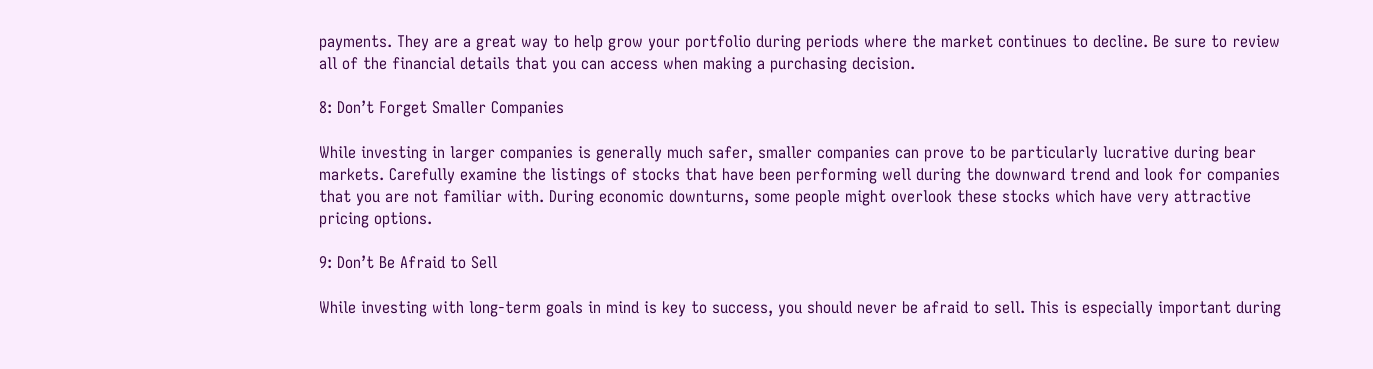payments. They are a great way to help grow your portfolio during periods where the market continues to decline. Be sure to review all of the financial details that you can access when making a purchasing decision.

8: Don’t Forget Smaller Companies

While investing in larger companies is generally much safer, smaller companies can prove to be particularly lucrative during bear markets. Carefully examine the listings of stocks that have been performing well during the downward trend and look for companies that you are not familiar with. During economic downturns, some people might overlook these stocks which have very attractive pricing options.

9: Don’t Be Afraid to Sell

While investing with long-term goals in mind is key to success, you should never be afraid to sell. This is especially important during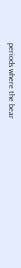periods where the bear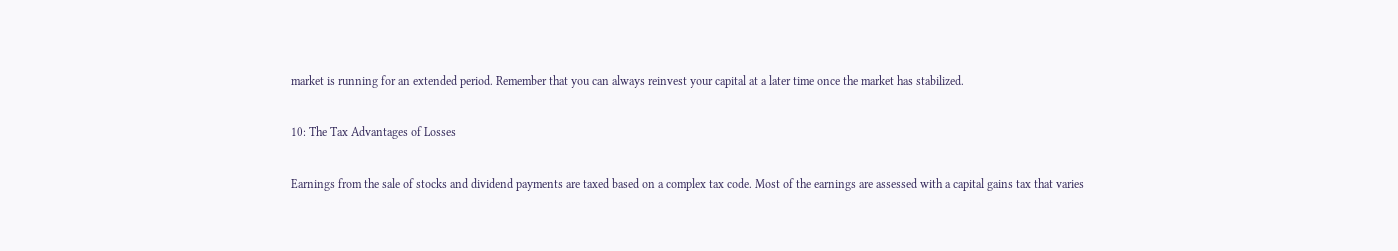market is running for an extended period. Remember that you can always reinvest your capital at a later time once the market has stabilized.

10: The Tax Advantages of Losses

Earnings from the sale of stocks and dividend payments are taxed based on a complex tax code. Most of the earnings are assessed with a capital gains tax that varies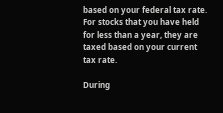based on your federal tax rate. For stocks that you have held for less than a year, they are taxed based on your current tax rate.

During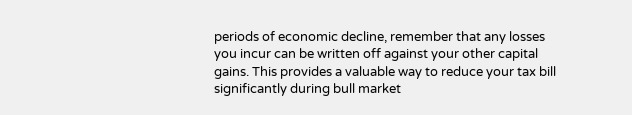periods of economic decline, remember that any losses you incur can be written off against your other capital gains. This provides a valuable way to reduce your tax bill significantly during bull market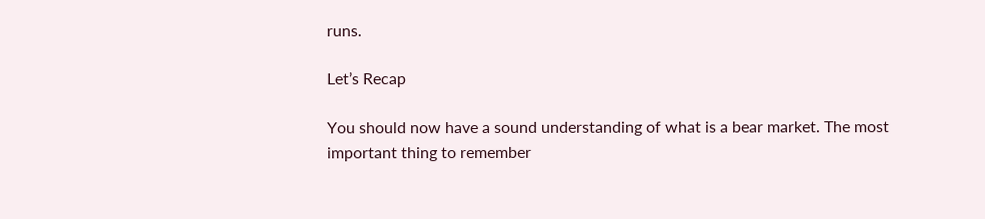runs.

Let’s Recap

You should now have a sound understanding of what is a bear market. The most important thing to remember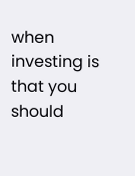when investing is that you should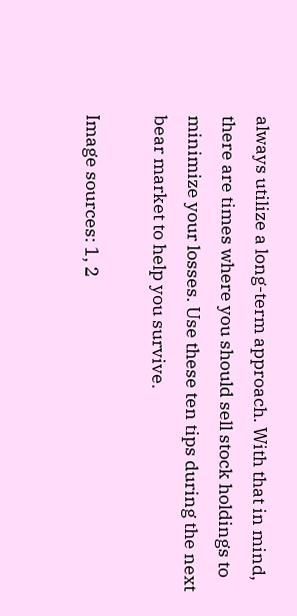always utilize a long-term approach. With that in mind, there are times where you should sell stock holdings to minimize your losses. Use these ten tips during the next bear market to help you survive.

Image sources: 1, 2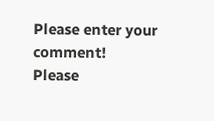Please enter your comment!
Please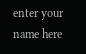enter your name here